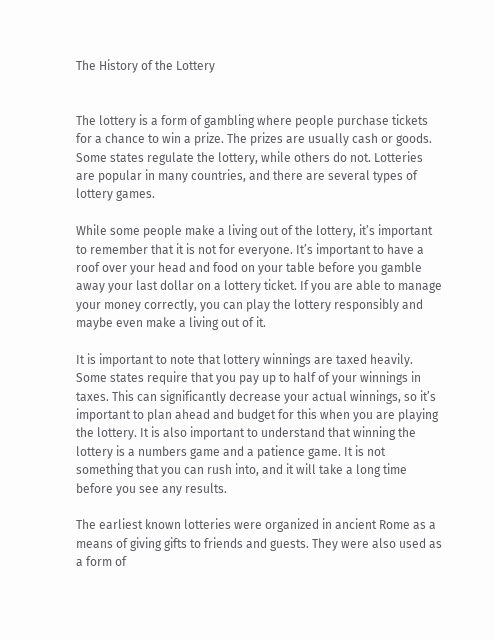The History of the Lottery


The lottery is a form of gambling where people purchase tickets for a chance to win a prize. The prizes are usually cash or goods. Some states regulate the lottery, while others do not. Lotteries are popular in many countries, and there are several types of lottery games.

While some people make a living out of the lottery, it’s important to remember that it is not for everyone. It’s important to have a roof over your head and food on your table before you gamble away your last dollar on a lottery ticket. If you are able to manage your money correctly, you can play the lottery responsibly and maybe even make a living out of it.

It is important to note that lottery winnings are taxed heavily. Some states require that you pay up to half of your winnings in taxes. This can significantly decrease your actual winnings, so it’s important to plan ahead and budget for this when you are playing the lottery. It is also important to understand that winning the lottery is a numbers game and a patience game. It is not something that you can rush into, and it will take a long time before you see any results.

The earliest known lotteries were organized in ancient Rome as a means of giving gifts to friends and guests. They were also used as a form of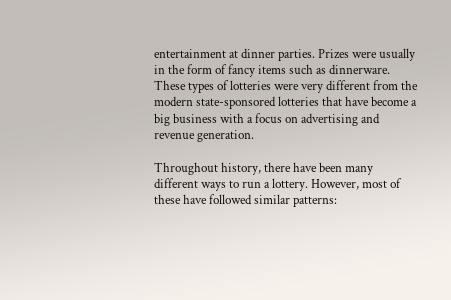entertainment at dinner parties. Prizes were usually in the form of fancy items such as dinnerware. These types of lotteries were very different from the modern state-sponsored lotteries that have become a big business with a focus on advertising and revenue generation.

Throughout history, there have been many different ways to run a lottery. However, most of these have followed similar patterns: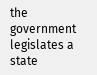the government legislates a state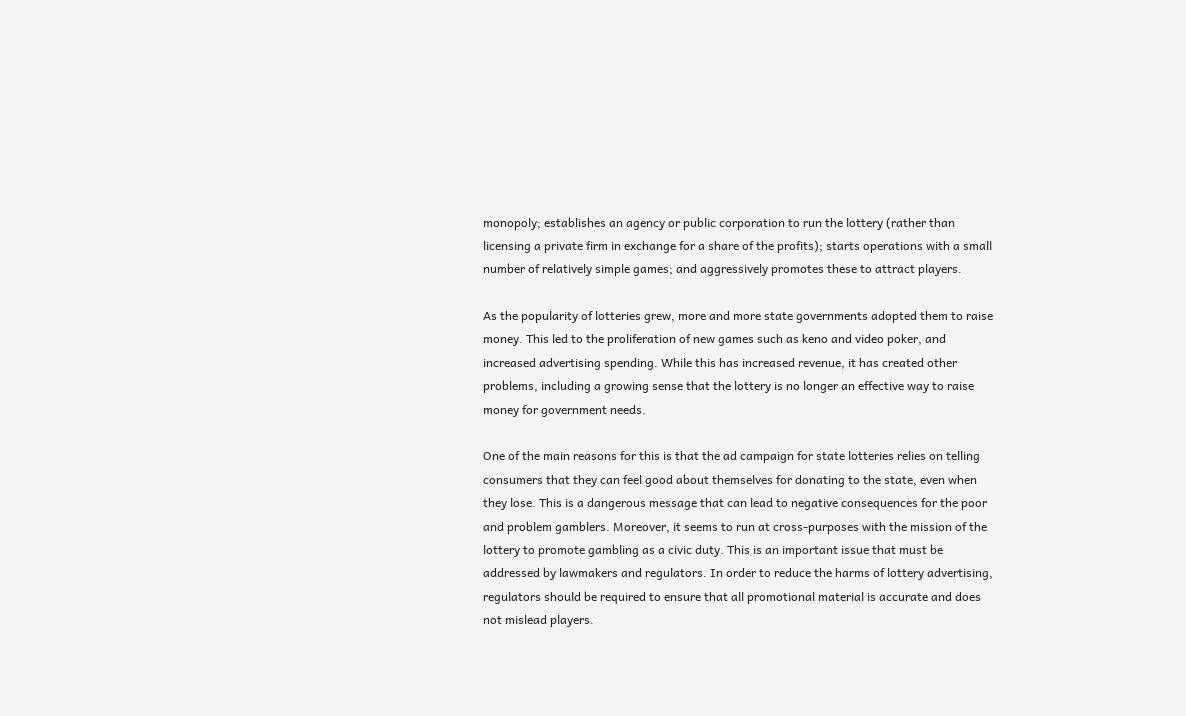monopoly; establishes an agency or public corporation to run the lottery (rather than licensing a private firm in exchange for a share of the profits); starts operations with a small number of relatively simple games; and aggressively promotes these to attract players.

As the popularity of lotteries grew, more and more state governments adopted them to raise money. This led to the proliferation of new games such as keno and video poker, and increased advertising spending. While this has increased revenue, it has created other problems, including a growing sense that the lottery is no longer an effective way to raise money for government needs.

One of the main reasons for this is that the ad campaign for state lotteries relies on telling consumers that they can feel good about themselves for donating to the state, even when they lose. This is a dangerous message that can lead to negative consequences for the poor and problem gamblers. Moreover, it seems to run at cross-purposes with the mission of the lottery to promote gambling as a civic duty. This is an important issue that must be addressed by lawmakers and regulators. In order to reduce the harms of lottery advertising, regulators should be required to ensure that all promotional material is accurate and does not mislead players.